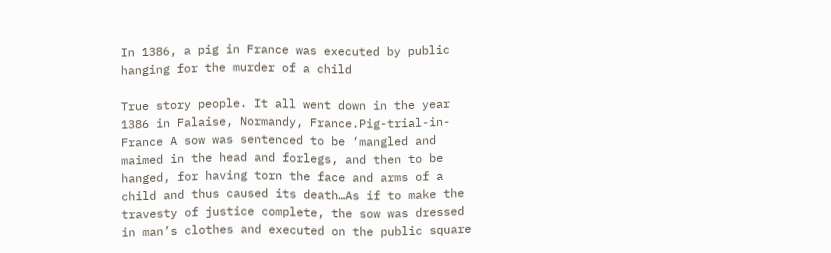In 1386, a pig in France was executed by public hanging for the murder of a child

True story people. It all went down in the year 1386 in Falaise, Normandy, France.Pig-trial-in-France A sow was sentenced to be ‘mangled and maimed in the head and forlegs, and then to be hanged, for having torn the face and arms of a child and thus caused its death…As if to make the travesty of justice complete, the sow was dressed in man’s clothes and executed on the public square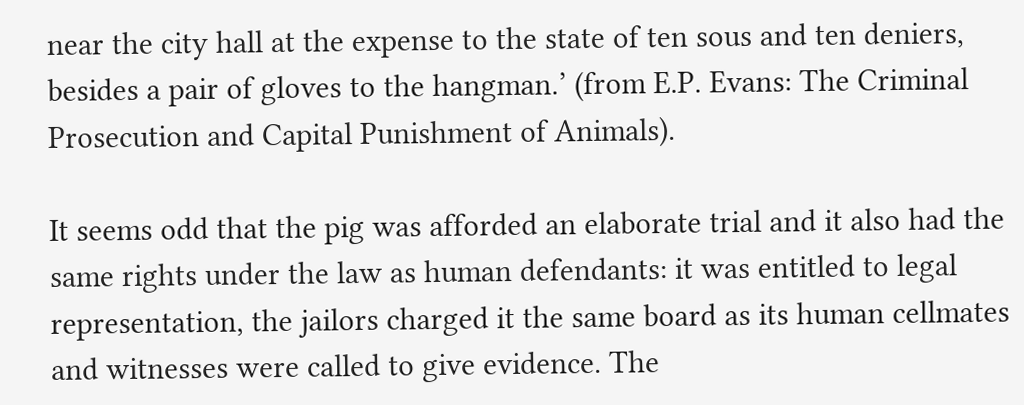near the city hall at the expense to the state of ten sous and ten deniers, besides a pair of gloves to the hangman.’ (from E.P. Evans: The Criminal Prosecution and Capital Punishment of Animals).

It seems odd that the pig was afforded an elaborate trial and it also had the same rights under the law as human defendants: it was entitled to legal representation, the jailors charged it the same board as its human cellmates and witnesses were called to give evidence. The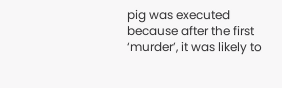pig was executed because after the first ‘murder’, it was likely to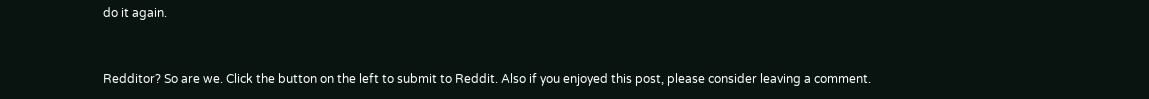do it again.


Redditor? So are we. Click the button on the left to submit to Reddit. Also if you enjoyed this post, please consider leaving a comment.